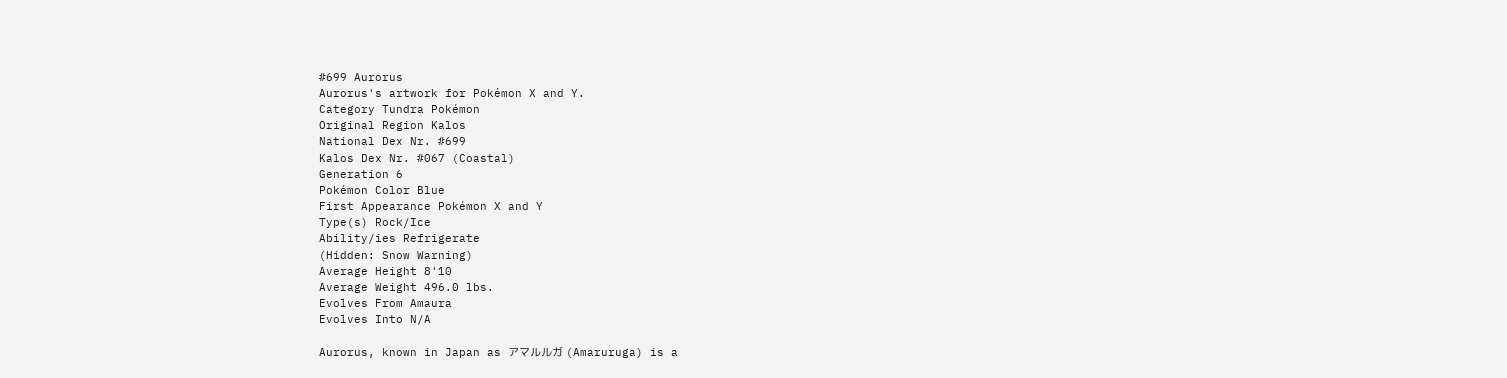#699 Aurorus
Aurorus's artwork for Pokémon X and Y.
Category Tundra Pokémon
Original Region Kalos
National Dex Nr. #699
Kalos Dex Nr. #067 (Coastal)
Generation 6
Pokémon Color Blue
First Appearance Pokémon X and Y
Type(s) Rock/Ice
Ability/ies Refrigerate
(Hidden: Snow Warning)
Average Height 8'10
Average Weight 496.0 lbs.
Evolves From Amaura
Evolves Into N/A

Aurorus, known in Japan as アマルルガ (Amaruruga) is a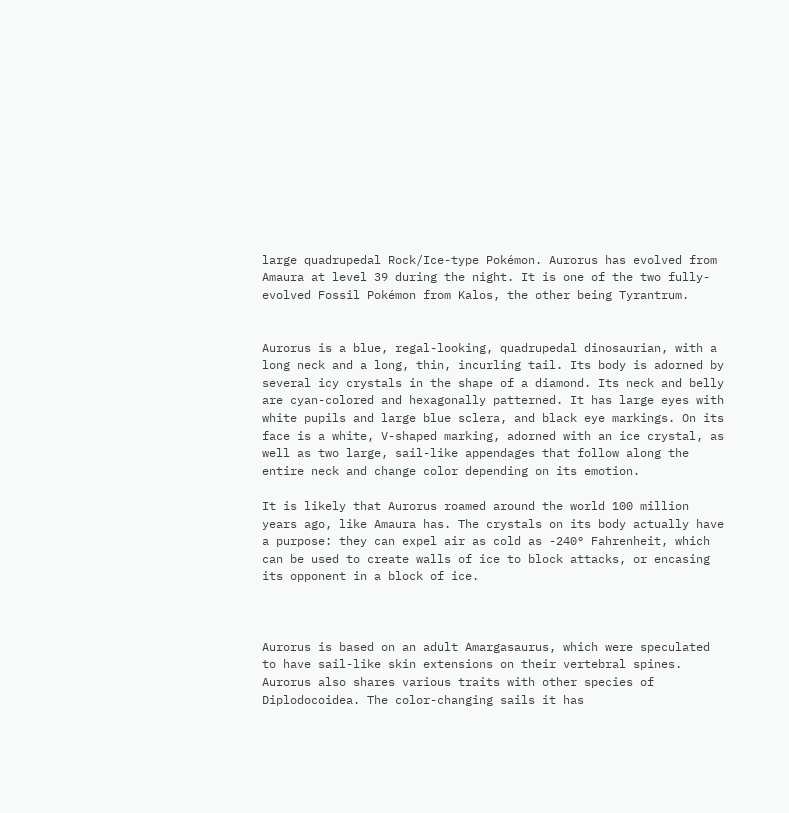large quadrupedal Rock/Ice-type Pokémon. Aurorus has evolved from Amaura at level 39 during the night. It is one of the two fully-evolved Fossil Pokémon from Kalos, the other being Tyrantrum.


Aurorus is a blue, regal-looking, quadrupedal dinosaurian, with a long neck and a long, thin, incurling tail. Its body is adorned by several icy crystals in the shape of a diamond. Its neck and belly are cyan-colored and hexagonally patterned. It has large eyes with white pupils and large blue sclera, and black eye markings. On its face is a white, V-shaped marking, adorned with an ice crystal, as well as two large, sail-like appendages that follow along the entire neck and change color depending on its emotion.

It is likely that Aurorus roamed around the world 100 million years ago, like Amaura has. The crystals on its body actually have a purpose: they can expel air as cold as -240° Fahrenheit, which can be used to create walls of ice to block attacks, or encasing its opponent in a block of ice.



Aurorus is based on an adult Amargasaurus, which were speculated to have sail-like skin extensions on their vertebral spines. Aurorus also shares various traits with other species of Diplodocoidea. The color-changing sails it has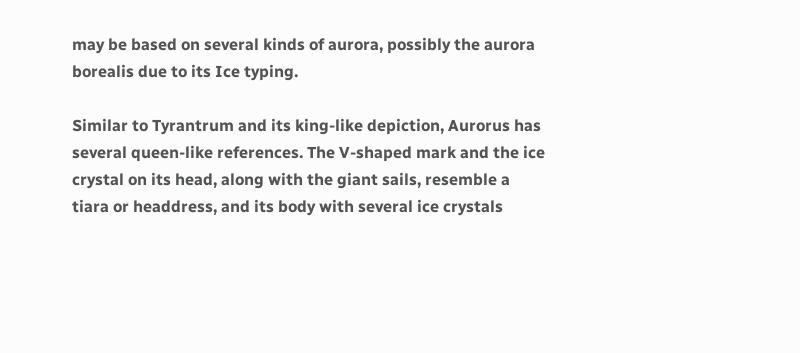may be based on several kinds of aurora, possibly the aurora borealis due to its Ice typing.

Similar to Tyrantrum and its king-like depiction, Aurorus has several queen-like references. The V-shaped mark and the ice crystal on its head, along with the giant sails, resemble a tiara or headdress, and its body with several ice crystals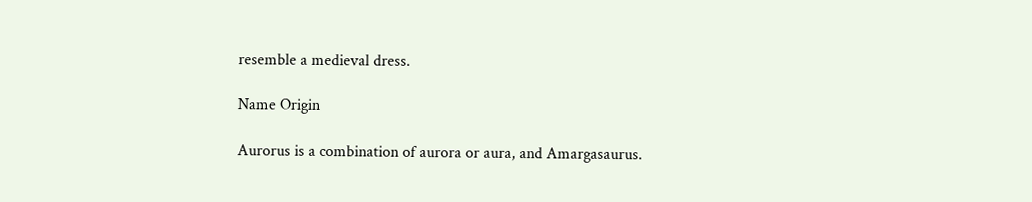resemble a medieval dress.

Name Origin

Aurorus is a combination of aurora or aura, and Amargasaurus.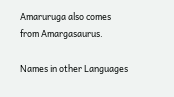Amaruruga also comes from Amargasaurus.

Names in other Languages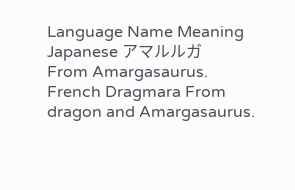Language Name Meaning
Japanese アマルルガ
From Amargasaurus.
French Dragmara From dragon and Amargasaurus.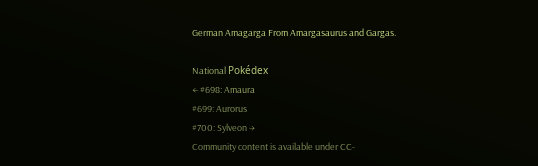German Amagarga From Amargasaurus and Gargas.

National Pokédex
← #698: Amaura
#699: Aurorus
#700: Sylveon →
Community content is available under CC-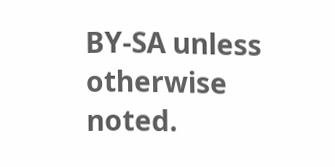BY-SA unless otherwise noted.